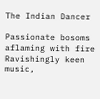The Indian Dancer

Passionate bosoms aflaming with fire
Ravishingly keen music,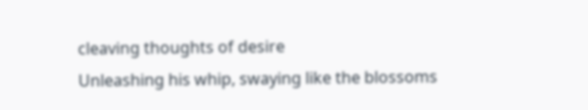cleaving thoughts of desire
Unleashing his whip, swaying like the blossoms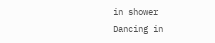in shower
Dancing in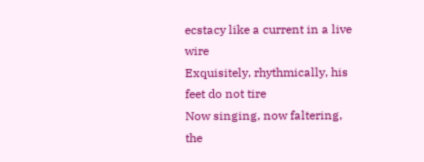ecstacy like a current in a live wire
Exquisitely, rhythmically, his feet do not tire
Now singing, now faltering, the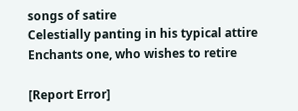songs of satire
Celestially panting in his typical attire
Enchants one, who wishes to retire

[Report Error]